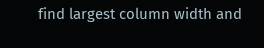find largest column width and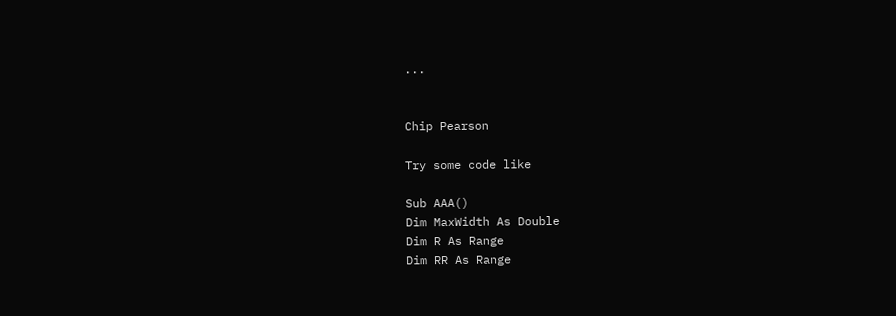...


Chip Pearson

Try some code like

Sub AAA()
Dim MaxWidth As Double
Dim R As Range
Dim RR As Range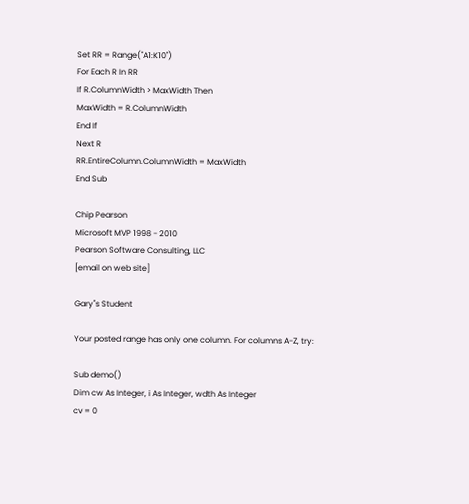Set RR = Range("A1:K10")
For Each R In RR
If R.ColumnWidth > MaxWidth Then
MaxWidth = R.ColumnWidth
End If
Next R
RR.EntireColumn.ColumnWidth = MaxWidth
End Sub

Chip Pearson
Microsoft MVP 1998 - 2010
Pearson Software Consulting, LLC
[email on web site]

Gary''s Student

Your posted range has only one column. For columns A-Z, try:

Sub demo()
Dim cw As Integer, i As Integer, wdth As Integer
cv = 0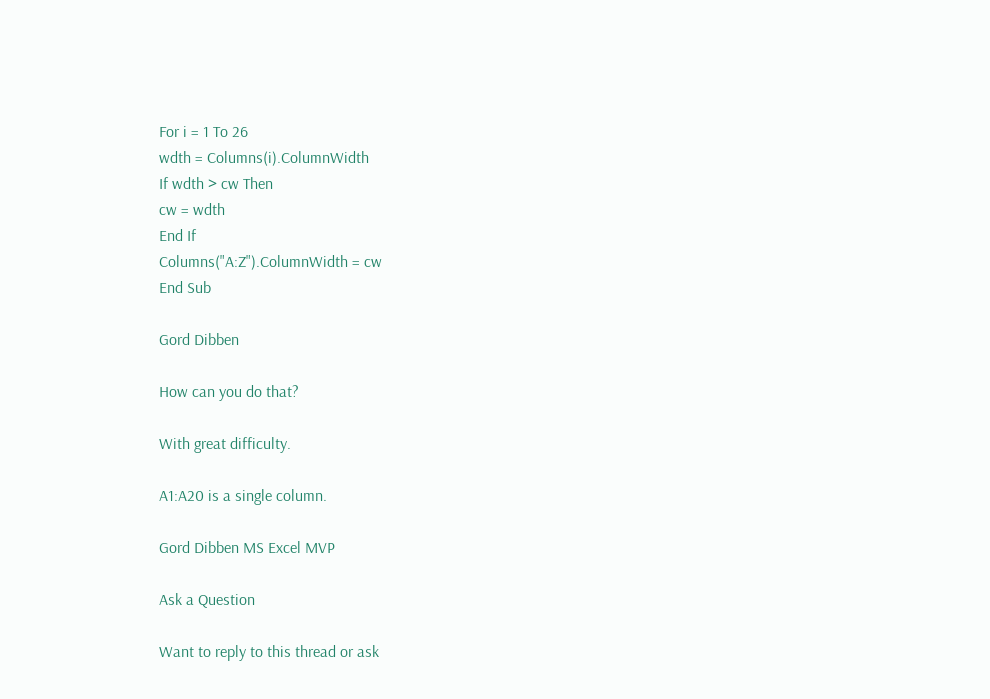For i = 1 To 26
wdth = Columns(i).ColumnWidth
If wdth > cw Then
cw = wdth
End If
Columns("A:Z").ColumnWidth = cw
End Sub

Gord Dibben

How can you do that?

With great difficulty.

A1:A20 is a single column.

Gord Dibben MS Excel MVP

Ask a Question

Want to reply to this thread or ask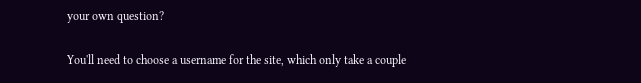your own question?

You'll need to choose a username for the site, which only take a couple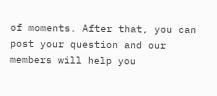of moments. After that, you can post your question and our members will help you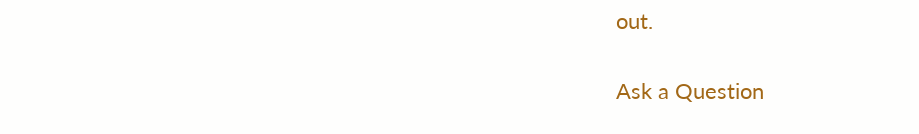out.

Ask a Question